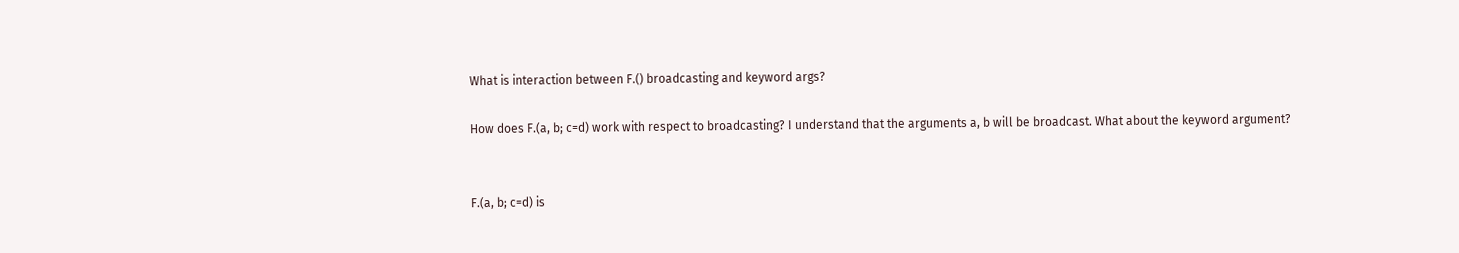What is interaction between F.() broadcasting and keyword args?

How does F.(a, b; c=d) work with respect to broadcasting? I understand that the arguments a, b will be broadcast. What about the keyword argument?


F.(a, b; c=d) is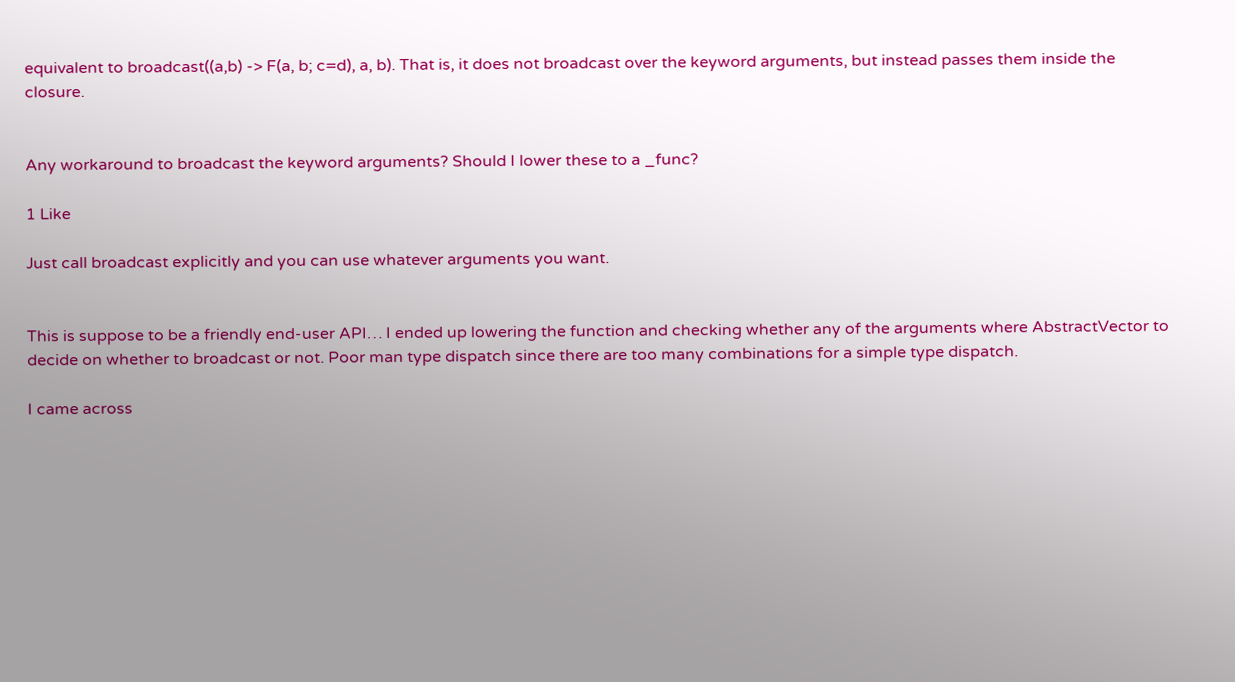equivalent to broadcast((a,b) -> F(a, b; c=d), a, b). That is, it does not broadcast over the keyword arguments, but instead passes them inside the closure.


Any workaround to broadcast the keyword arguments? Should I lower these to a _func?

1 Like

Just call broadcast explicitly and you can use whatever arguments you want.


This is suppose to be a friendly end-user API… I ended up lowering the function and checking whether any of the arguments where AbstractVector to decide on whether to broadcast or not. Poor man type dispatch since there are too many combinations for a simple type dispatch.

I came across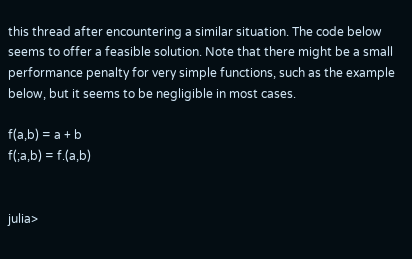this thread after encountering a similar situation. The code below seems to offer a feasible solution. Note that there might be a small performance penalty for very simple functions, such as the example below, but it seems to be negligible in most cases.

f(a,b) = a + b
f(;a,b) = f.(a,b)


julia>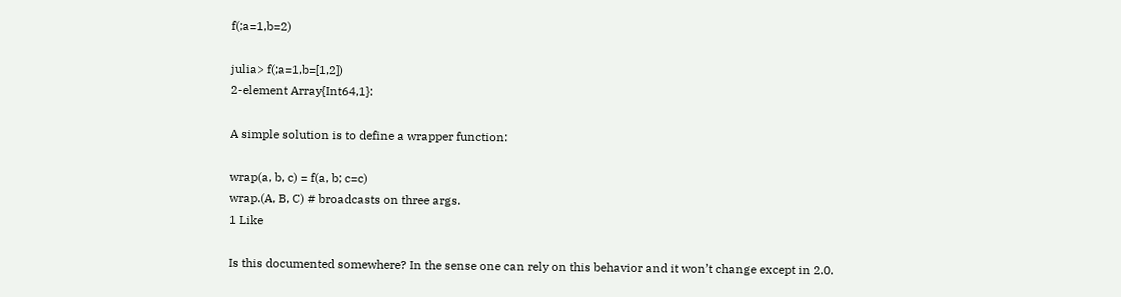f(;a=1,b=2)

julia> f(;a=1,b=[1,2])
2-element Array{Int64,1}:

A simple solution is to define a wrapper function:

wrap(a, b, c) = f(a, b; c=c)
wrap.(A, B, C) # broadcasts on three args.
1 Like

Is this documented somewhere? In the sense one can rely on this behavior and it won’t change except in 2.0.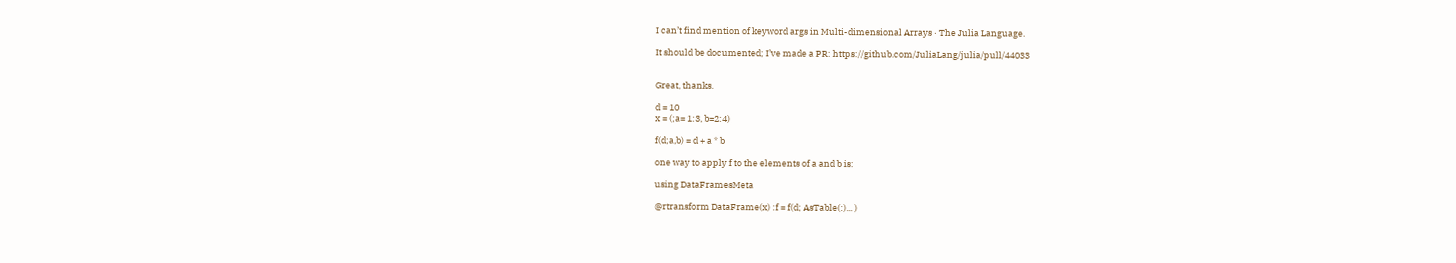I can’t find mention of keyword args in Multi-dimensional Arrays · The Julia Language.

It should be documented; I’ve made a PR: https://github.com/JuliaLang/julia/pull/44033


Great, thanks.

d = 10
x = (;a= 1:3, b=2:4)

f(d;a,b) = d + a * b

one way to apply f to the elements of a and b is:

using DataFramesMeta

@rtransform DataFrame(x) :f = f(d; AsTable(:)... )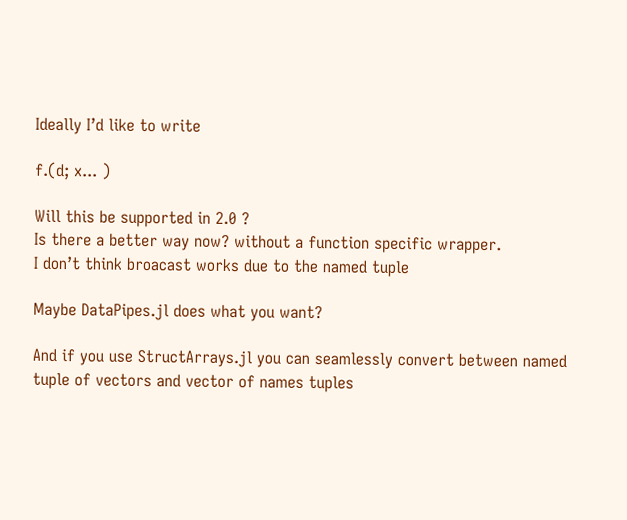Ideally I’d like to write

f.(d; x... )

Will this be supported in 2.0 ?
Is there a better way now? without a function specific wrapper.
I don’t think broacast works due to the named tuple

Maybe DataPipes.jl does what you want?

And if you use StructArrays.jl you can seamlessly convert between named tuple of vectors and vector of names tuples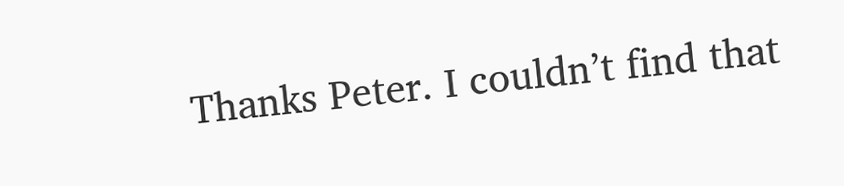Thanks Peter. I couldn’t find that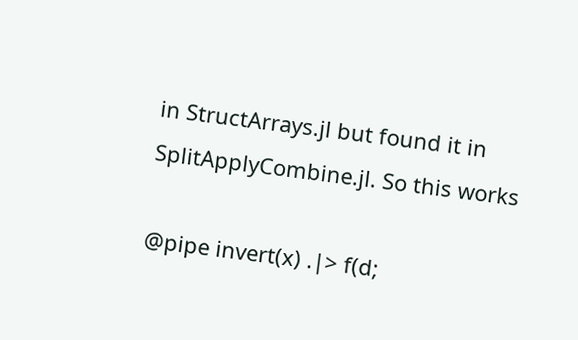in StructArrays.jl but found it in SplitApplyCombine.jl. So this works

@pipe invert(x) .|> f(d;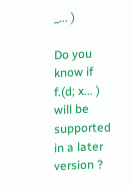_... )

Do you know if f.(d; x... ) will be supported in a later version ?